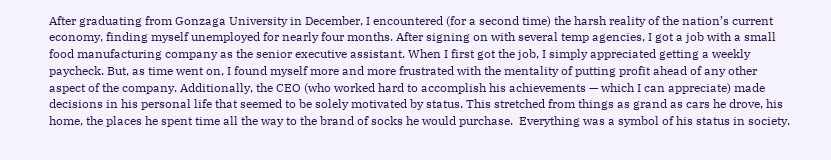After graduating from Gonzaga University in December, I encountered (for a second time) the harsh reality of the nation’s current economy, finding myself unemployed for nearly four months. After signing on with several temp agencies, I got a job with a small food manufacturing company as the senior executive assistant. When I first got the job, I simply appreciated getting a weekly paycheck. But, as time went on, I found myself more and more frustrated with the mentality of putting profit ahead of any other aspect of the company. Additionally, the CEO (who worked hard to accomplish his achievements — which I can appreciate) made decisions in his personal life that seemed to be solely motivated by status. This stretched from things as grand as cars he drove, his home, the places he spent time all the way to the brand of socks he would purchase.  Everything was a symbol of his status in society.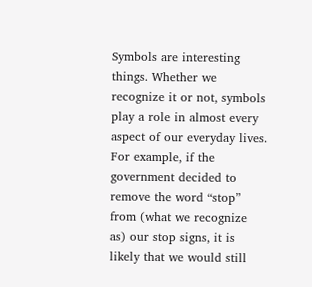Symbols are interesting things. Whether we recognize it or not, symbols play a role in almost every aspect of our everyday lives. For example, if the government decided to remove the word “stop” from (what we recognize as) our stop signs, it is likely that we would still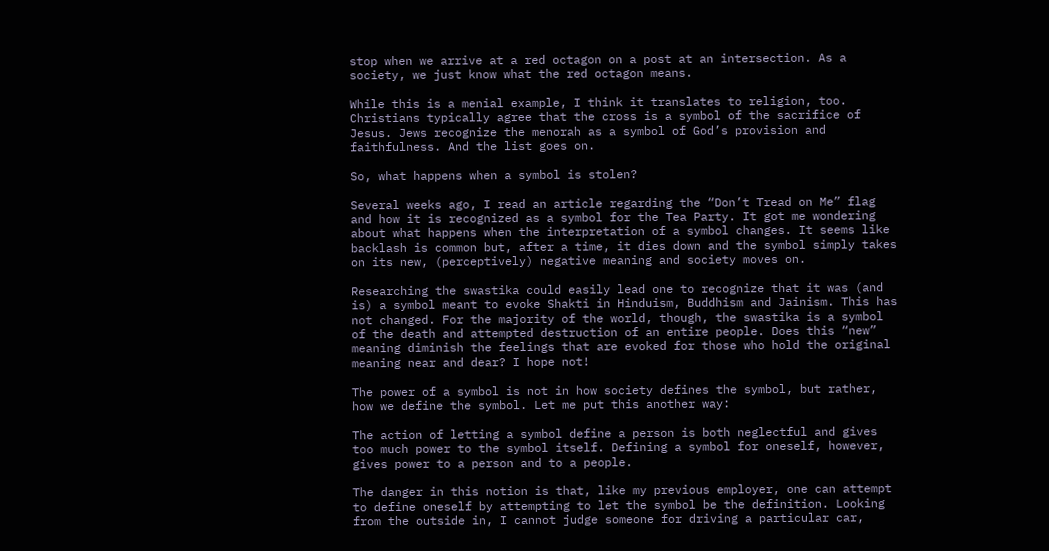stop when we arrive at a red octagon on a post at an intersection. As a society, we just know what the red octagon means.

While this is a menial example, I think it translates to religion, too. Christians typically agree that the cross is a symbol of the sacrifice of Jesus. Jews recognize the menorah as a symbol of God’s provision and faithfulness. And the list goes on.

So, what happens when a symbol is stolen?

Several weeks ago, I read an article regarding the “Don’t Tread on Me” flag and how it is recognized as a symbol for the Tea Party. It got me wondering about what happens when the interpretation of a symbol changes. It seems like backlash is common but, after a time, it dies down and the symbol simply takes on its new, (perceptively) negative meaning and society moves on.

Researching the swastika could easily lead one to recognize that it was (and is) a symbol meant to evoke Shakti in Hinduism, Buddhism and Jainism. This has not changed. For the majority of the world, though, the swastika is a symbol of the death and attempted destruction of an entire people. Does this “new” meaning diminish the feelings that are evoked for those who hold the original meaning near and dear? I hope not!

The power of a symbol is not in how society defines the symbol, but rather, how we define the symbol. Let me put this another way:

The action of letting a symbol define a person is both neglectful and gives too much power to the symbol itself. Defining a symbol for oneself, however, gives power to a person and to a people.

The danger in this notion is that, like my previous employer, one can attempt to define oneself by attempting to let the symbol be the definition. Looking from the outside in, I cannot judge someone for driving a particular car,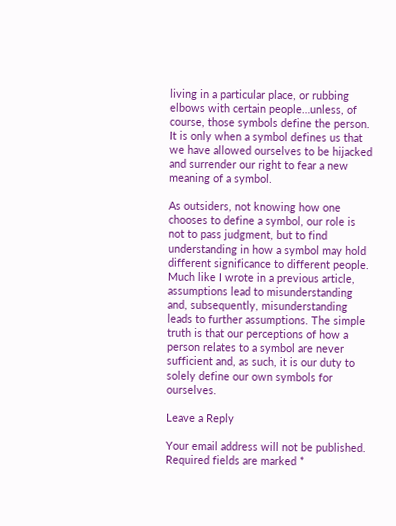living in a particular place, or rubbing elbows with certain people…unless, of course, those symbols define the person. It is only when a symbol defines us that we have allowed ourselves to be hijacked and surrender our right to fear a new meaning of a symbol.

As outsiders, not knowing how one chooses to define a symbol, our role is not to pass judgment, but to find understanding in how a symbol may hold different significance to different people. Much like I wrote in a previous article, assumptions lead to misunderstanding and, subsequently, misunderstanding leads to further assumptions. The simple truth is that our perceptions of how a person relates to a symbol are never sufficient and, as such, it is our duty to solely define our own symbols for ourselves.

Leave a Reply

Your email address will not be published. Required fields are marked *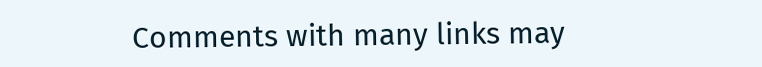Comments with many links may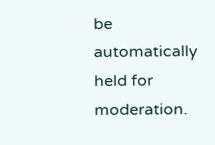be automatically held for moderation.